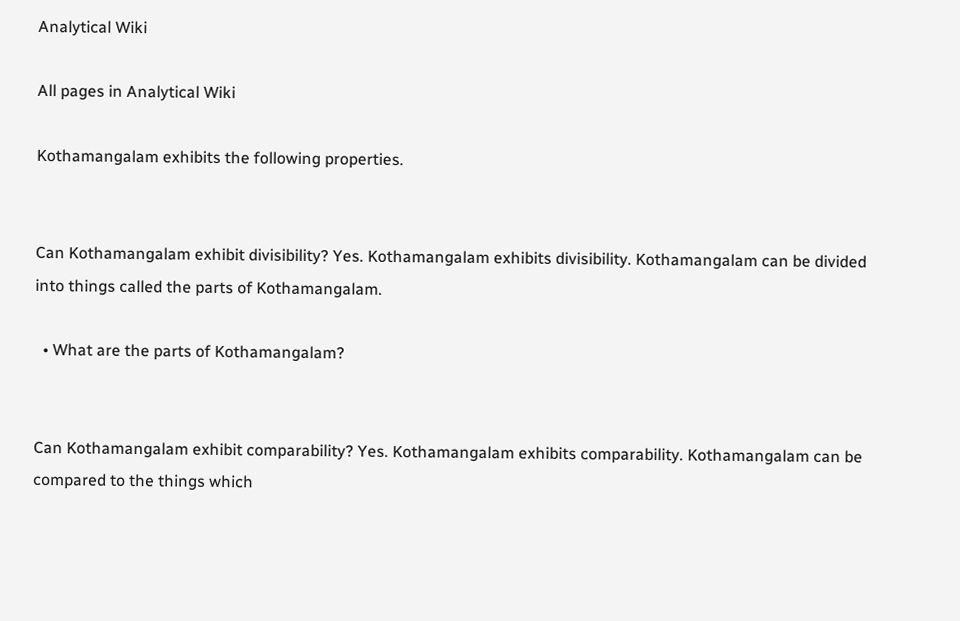Analytical Wiki

All pages in Analytical Wiki

Kothamangalam exhibits the following properties.


Can Kothamangalam exhibit divisibility? Yes. Kothamangalam exhibits divisibility. Kothamangalam can be divided into things called the parts of Kothamangalam.

  • What are the parts of Kothamangalam?


Can Kothamangalam exhibit comparability? Yes. Kothamangalam exhibits comparability. Kothamangalam can be compared to the things which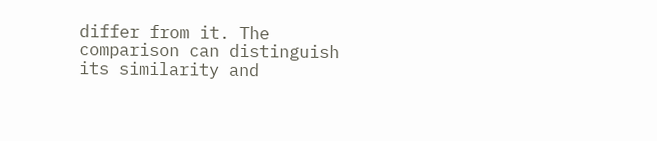differ from it. The comparison can distinguish its similarity and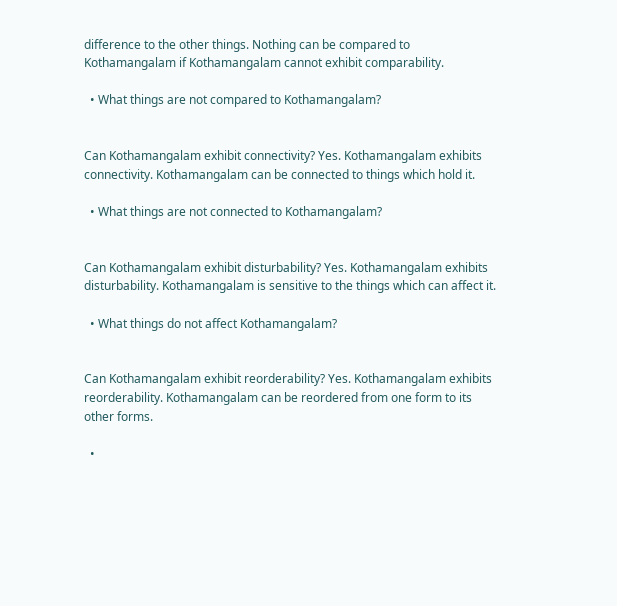difference to the other things. Nothing can be compared to Kothamangalam if Kothamangalam cannot exhibit comparability.

  • What things are not compared to Kothamangalam?


Can Kothamangalam exhibit connectivity? Yes. Kothamangalam exhibits connectivity. Kothamangalam can be connected to things which hold it.

  • What things are not connected to Kothamangalam?


Can Kothamangalam exhibit disturbability? Yes. Kothamangalam exhibits disturbability. Kothamangalam is sensitive to the things which can affect it.

  • What things do not affect Kothamangalam?


Can Kothamangalam exhibit reorderability? Yes. Kothamangalam exhibits reorderability. Kothamangalam can be reordered from one form to its other forms.

  •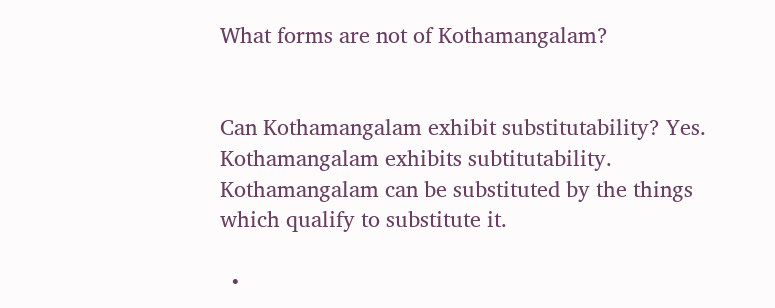What forms are not of Kothamangalam?


Can Kothamangalam exhibit substitutability? Yes. Kothamangalam exhibits subtitutability. Kothamangalam can be substituted by the things which qualify to substitute it.

  •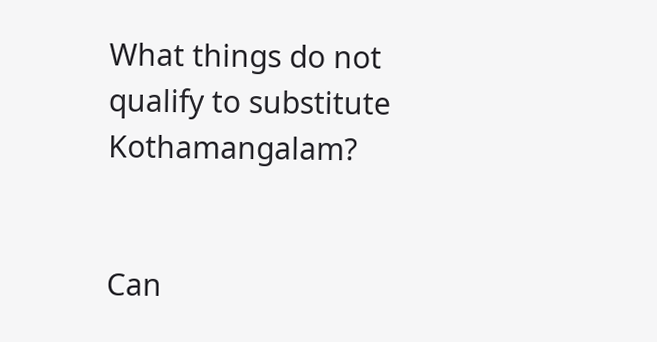What things do not qualify to substitute Kothamangalam?


Can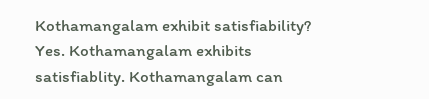Kothamangalam exhibit satisfiability? Yes. Kothamangalam exhibits satisfiablity. Kothamangalam can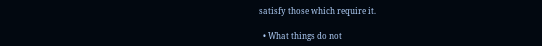satisfy those which require it.

  • What things do not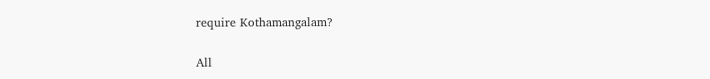require Kothamangalam?

All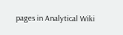pages in Analytical Wiki